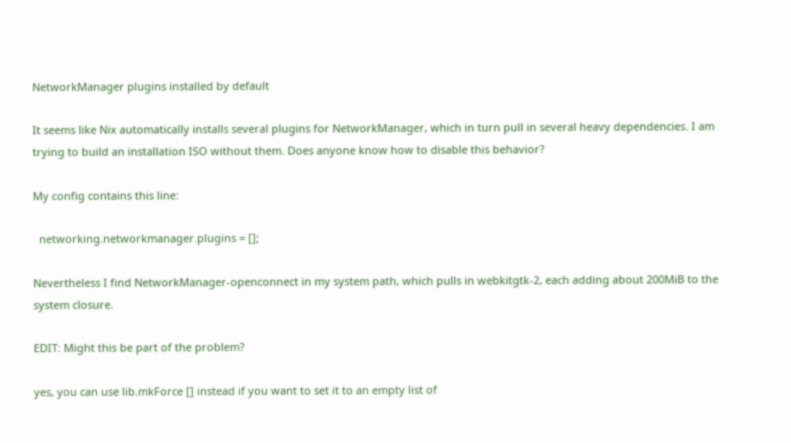NetworkManager plugins installed by default

It seems like Nix automatically installs several plugins for NetworkManager, which in turn pull in several heavy dependencies. I am trying to build an installation ISO without them. Does anyone know how to disable this behavior?

My config contains this line:

  networking.networkmanager.plugins = [];

Nevertheless I find NetworkManager-openconnect in my system path, which pulls in webkitgtk-2, each adding about 200MiB to the system closure.

EDIT: Might this be part of the problem?

yes, you can use lib.mkForce [] instead if you want to set it to an empty list of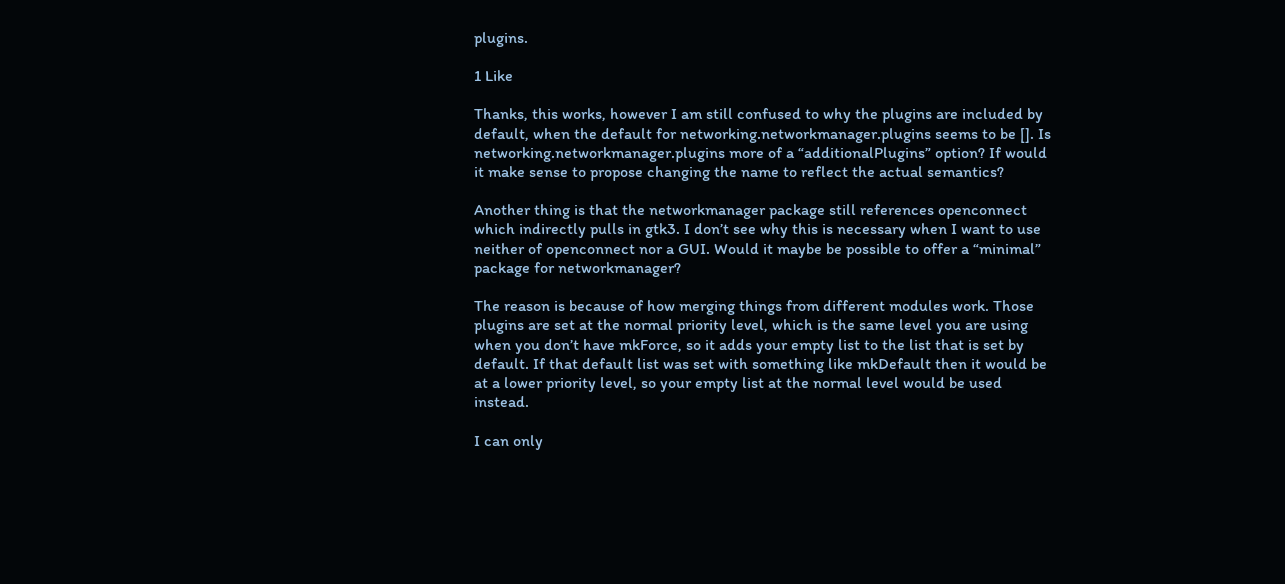plugins.

1 Like

Thanks, this works, however I am still confused to why the plugins are included by default, when the default for networking.networkmanager.plugins seems to be []. Is networking.networkmanager.plugins more of a “additionalPlugins” option? If would it make sense to propose changing the name to reflect the actual semantics?

Another thing is that the networkmanager package still references openconnect which indirectly pulls in gtk3. I don’t see why this is necessary when I want to use neither of openconnect nor a GUI. Would it maybe be possible to offer a “minimal” package for networkmanager?

The reason is because of how merging things from different modules work. Those plugins are set at the normal priority level, which is the same level you are using when you don’t have mkForce, so it adds your empty list to the list that is set by default. If that default list was set with something like mkDefault then it would be at a lower priority level, so your empty list at the normal level would be used instead.

I can only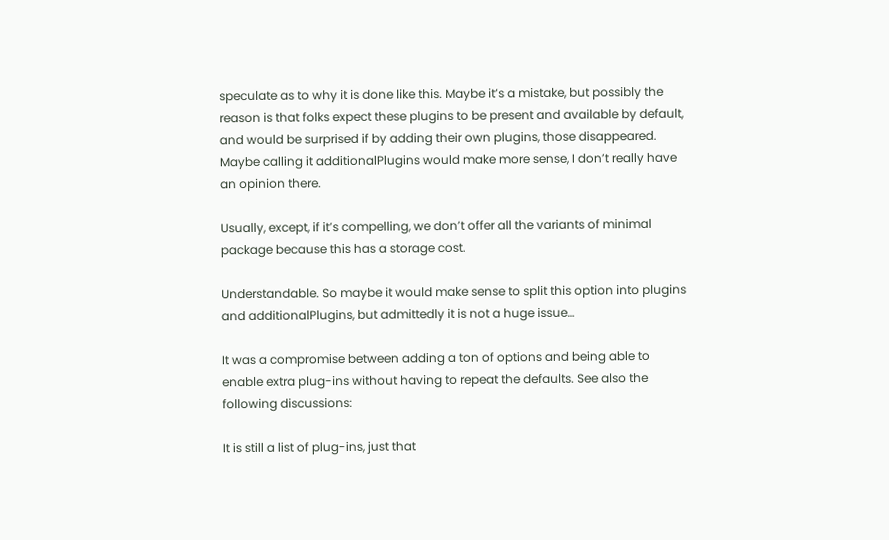speculate as to why it is done like this. Maybe it’s a mistake, but possibly the reason is that folks expect these plugins to be present and available by default, and would be surprised if by adding their own plugins, those disappeared. Maybe calling it additionalPlugins would make more sense, I don’t really have an opinion there.

Usually, except, if it’s compelling, we don’t offer all the variants of minimal package because this has a storage cost.

Understandable. So maybe it would make sense to split this option into plugins and additionalPlugins, but admittedly it is not a huge issue…

It was a compromise between adding a ton of options and being able to enable extra plug-ins without having to repeat the defaults. See also the following discussions:

It is still a list of plug-ins, just that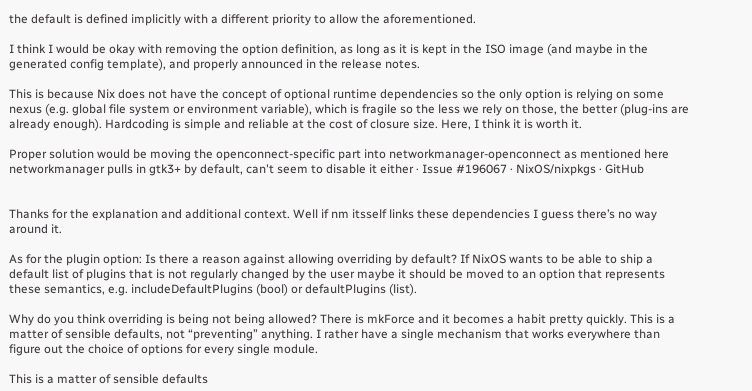the default is defined implicitly with a different priority to allow the aforementioned.

I think I would be okay with removing the option definition, as long as it is kept in the ISO image (and maybe in the generated config template), and properly announced in the release notes.

This is because Nix does not have the concept of optional runtime dependencies so the only option is relying on some nexus (e.g. global file system or environment variable), which is fragile so the less we rely on those, the better (plug-ins are already enough). Hardcoding is simple and reliable at the cost of closure size. Here, I think it is worth it.

Proper solution would be moving the openconnect-specific part into networkmanager-openconnect as mentioned here networkmanager pulls in gtk3+ by default, can't seem to disable it either · Issue #196067 · NixOS/nixpkgs · GitHub


Thanks for the explanation and additional context. Well if nm itsself links these dependencies I guess there’s no way around it.

As for the plugin option: Is there a reason against allowing overriding by default? If NixOS wants to be able to ship a default list of plugins that is not regularly changed by the user maybe it should be moved to an option that represents these semantics, e.g. includeDefaultPlugins (bool) or defaultPlugins (list).

Why do you think overriding is being not being allowed? There is mkForce and it becomes a habit pretty quickly. This is a matter of sensible defaults, not “preventing” anything. I rather have a single mechanism that works everywhere than figure out the choice of options for every single module.

This is a matter of sensible defaults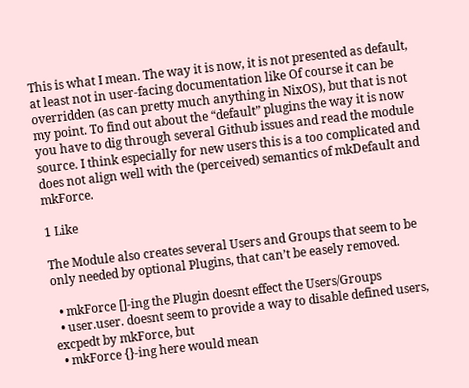This is what I mean. The way it is now, it is not presented as default, at least not in user-facing documentation like Of course it can be overridden (as can pretty much anything in NixOS), but that is not my point. To find out about the “default” plugins the way it is now you have to dig through several Github issues and read the module source. I think especially for new users this is a too complicated and does not align well with the (perceived) semantics of mkDefault and mkForce.

1 Like

The Module also creates several Users and Groups that seem to be only needed by optional Plugins, that can’t be easely removed.

  • mkForce []-ing the Plugin doesnt effect the Users/Groups
  • user.user. doesnt seem to provide a way to disable defined users, excpedt by mkForce, but
  • mkForce {}-ing here would mean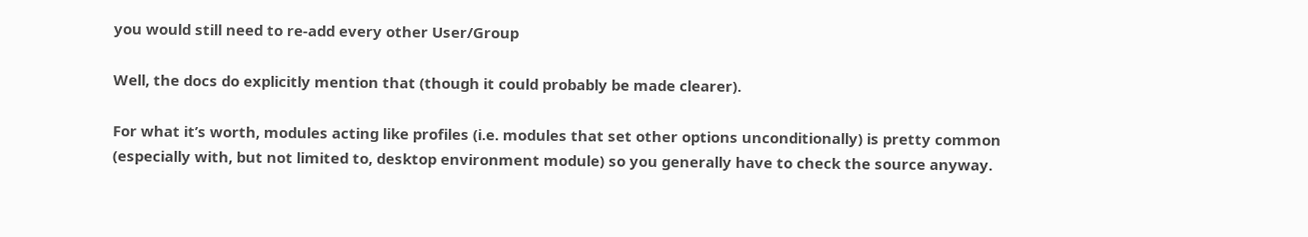you would still need to re-add every other User/Group

Well, the docs do explicitly mention that (though it could probably be made clearer).

For what it’s worth, modules acting like profiles (i.e. modules that set other options unconditionally) is pretty common (especially with, but not limited to, desktop environment module) so you generally have to check the source anyway.